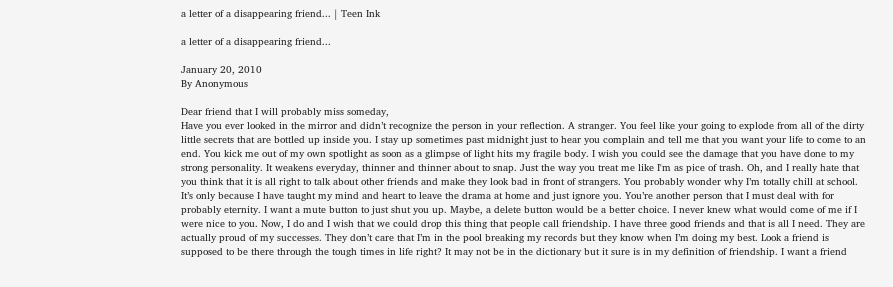a letter of a disappearing friend... | Teen Ink

a letter of a disappearing friend...

January 20, 2010
By Anonymous

Dear friend that I will probably miss someday,
Have you ever looked in the mirror and didn’t recognize the person in your reflection. A stranger. You feel like your going to explode from all of the dirty little secrets that are bottled up inside you. I stay up sometimes past midnight just to hear you complain and tell me that you want your life to come to an end. You kick me out of my own spotlight as soon as a glimpse of light hits my fragile body. I wish you could see the damage that you have done to my strong personality. It weakens everyday, thinner and thinner about to snap. Just the way you treat me like I'm as pice of trash. Oh, and I really hate that you think that it is all right to talk about other friends and make they look bad in front of strangers. You probably wonder why I’m totally chill at school. It’s only because I have taught my mind and heart to leave the drama at home and just ignore you. You’re another person that I must deal with for probably eternity. I want a mute button to just shut you up. Maybe, a delete button would be a better choice. I never knew what would come of me if I were nice to you. Now, I do and I wish that we could drop this thing that people call friendship. I have three good friends and that is all I need. They are actually proud of my successes. They don’t care that I’m in the pool breaking my records but they know when I’m doing my best. Look a friend is supposed to be there through the tough times in life right? It may not be in the dictionary but it sure is in my definition of friendship. I want a friend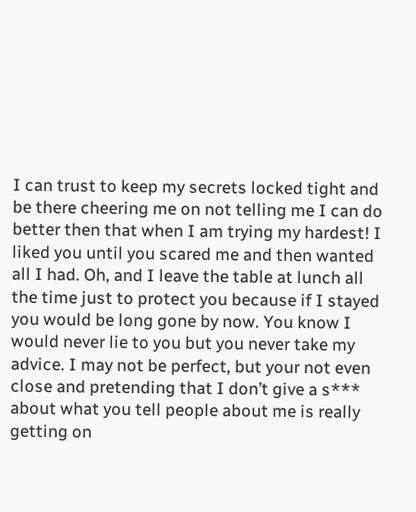I can trust to keep my secrets locked tight and be there cheering me on not telling me I can do better then that when I am trying my hardest! I liked you until you scared me and then wanted all I had. Oh, and I leave the table at lunch all the time just to protect you because if I stayed you would be long gone by now. You know I would never lie to you but you never take my advice. I may not be perfect, but your not even close and pretending that I don’t give a s*** about what you tell people about me is really getting on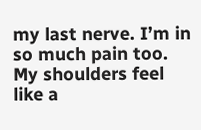my last nerve. I’m in so much pain too. My shoulders feel like a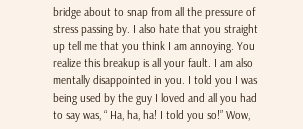bridge about to snap from all the pressure of stress passing by. I also hate that you straight up tell me that you think I am annoying. You realize this breakup is all your fault. I am also mentally disappointed in you. I told you I was being used by the guy I loved and all you had to say was, “ Ha, ha, ha! I told you so!” Wow,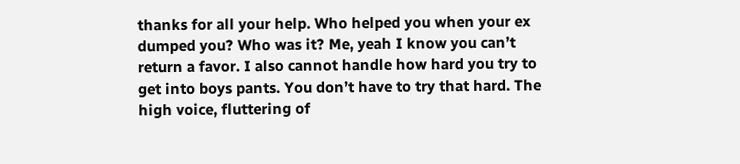thanks for all your help. Who helped you when your ex dumped you? Who was it? Me, yeah I know you can’t return a favor. I also cannot handle how hard you try to get into boys pants. You don’t have to try that hard. The high voice, fluttering of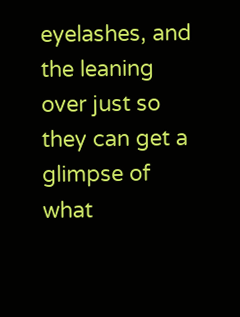eyelashes, and the leaning over just so they can get a glimpse of what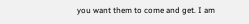you want them to come and get. I am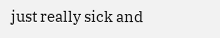just really sick and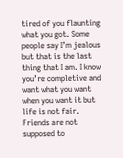tired of you flaunting what you got. Some people say I’m jealous but that is the last thing that I am. I know you’re completive and want what you want when you want it but life is not fair. Friends are not supposed to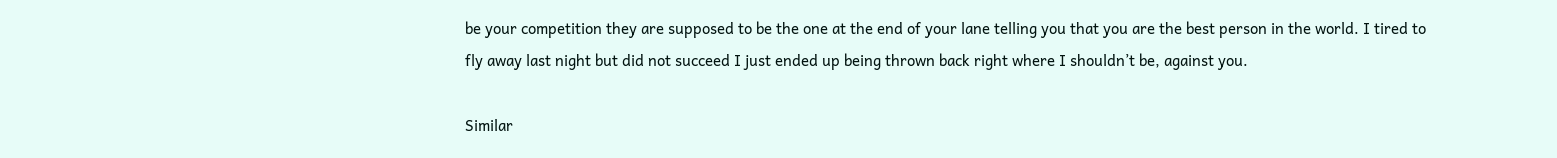be your competition they are supposed to be the one at the end of your lane telling you that you are the best person in the world. I tired to fly away last night but did not succeed I just ended up being thrown back right where I shouldn’t be, against you.

Similar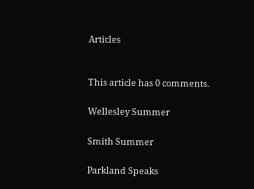Articles


This article has 0 comments.

Wellesley Summer

Smith Summer

Parkland Speaks